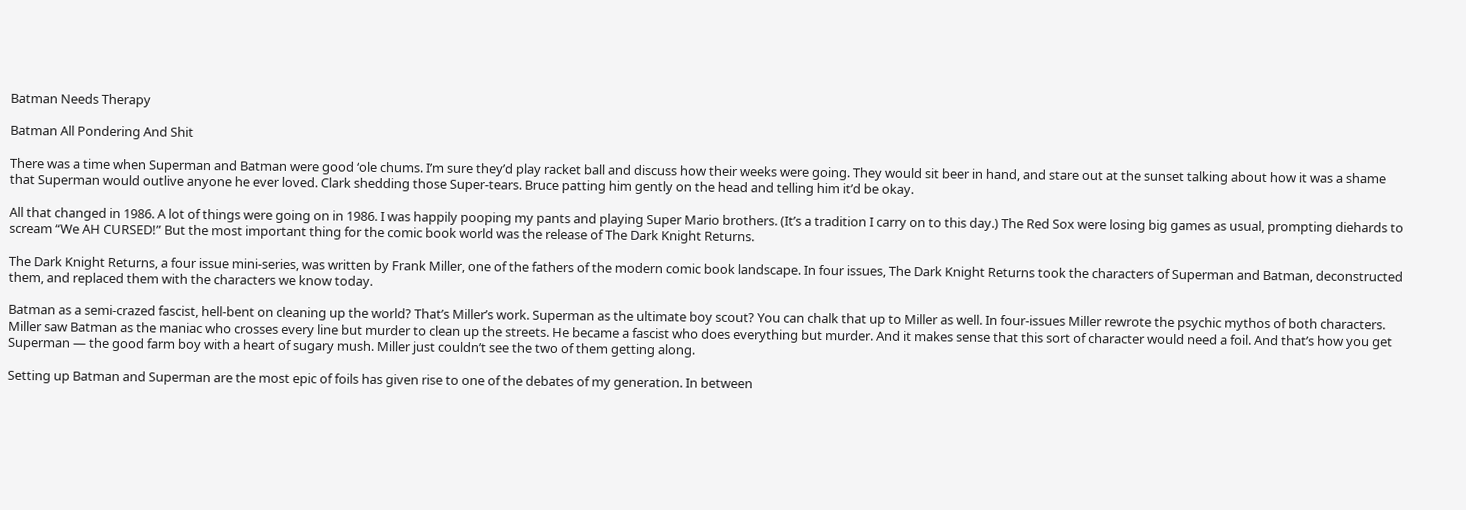Batman Needs Therapy

Batman All Pondering And Shit

There was a time when Superman and Batman were good ‘ole chums. I’m sure they’d play racket ball and discuss how their weeks were going. They would sit beer in hand, and stare out at the sunset talking about how it was a shame that Superman would outlive anyone he ever loved. Clark shedding those Super-tears. Bruce patting him gently on the head and telling him it’d be okay.

All that changed in 1986. A lot of things were going on in 1986. I was happily pooping my pants and playing Super Mario brothers. (It’s a tradition I carry on to this day.) The Red Sox were losing big games as usual, prompting diehards to scream “We AH CURSED!” But the most important thing for the comic book world was the release of The Dark Knight Returns.

The Dark Knight Returns, a four issue mini-series, was written by Frank Miller, one of the fathers of the modern comic book landscape. In four issues, The Dark Knight Returns took the characters of Superman and Batman, deconstructed them, and replaced them with the characters we know today.

Batman as a semi-crazed fascist, hell-bent on cleaning up the world? That’s Miller’s work. Superman as the ultimate boy scout? You can chalk that up to Miller as well. In four-issues Miller rewrote the psychic mythos of both characters. Miller saw Batman as the maniac who crosses every line but murder to clean up the streets. He became a fascist who does everything but murder. And it makes sense that this sort of character would need a foil. And that’s how you get Superman — the good farm boy with a heart of sugary mush. Miller just couldn’t see the two of them getting along.

Setting up Batman and Superman are the most epic of foils has given rise to one of the debates of my generation. In between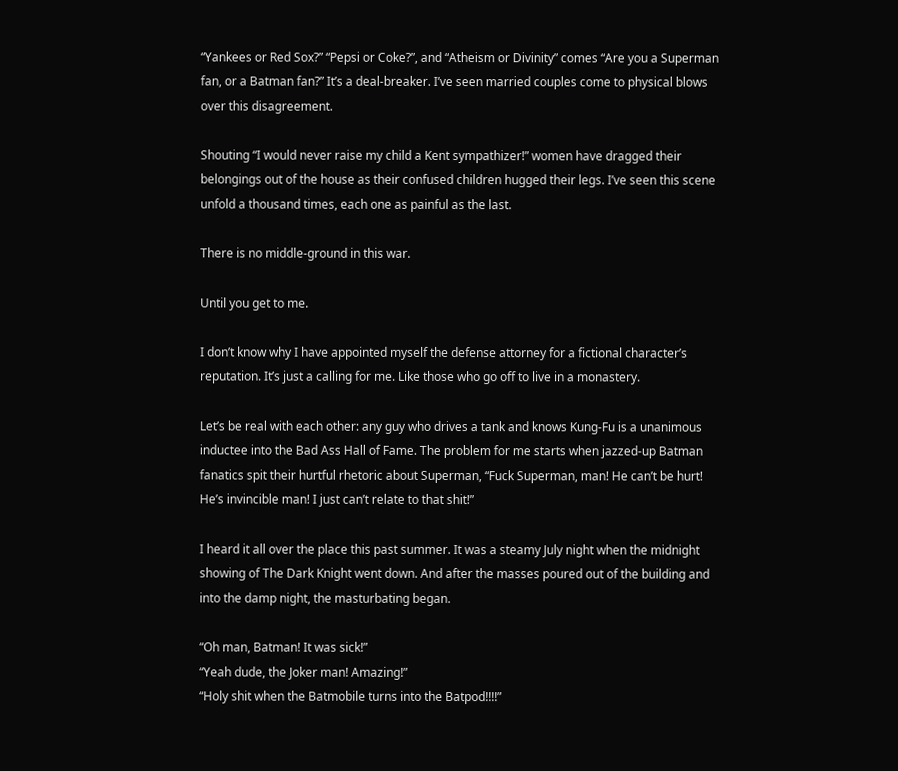“Yankees or Red Sox?” “Pepsi or Coke?”, and “Atheism or Divinity” comes “Are you a Superman fan, or a Batman fan?” It’s a deal-breaker. I’ve seen married couples come to physical blows over this disagreement.

Shouting “I would never raise my child a Kent sympathizer!” women have dragged their belongings out of the house as their confused children hugged their legs. I’ve seen this scene unfold a thousand times, each one as painful as the last.

There is no middle-ground in this war.

Until you get to me.

I don’t know why I have appointed myself the defense attorney for a fictional character’s reputation. It’s just a calling for me. Like those who go off to live in a monastery.

Let’s be real with each other: any guy who drives a tank and knows Kung-Fu is a unanimous inductee into the Bad Ass Hall of Fame. The problem for me starts when jazzed-up Batman fanatics spit their hurtful rhetoric about Superman, “Fuck Superman, man! He can’t be hurt! He’s invincible man! I just can’t relate to that shit!”

I heard it all over the place this past summer. It was a steamy July night when the midnight showing of The Dark Knight went down. And after the masses poured out of the building and into the damp night, the masturbating began.

“Oh man, Batman! It was sick!”
“Yeah dude, the Joker man! Amazing!”
“Holy shit when the Batmobile turns into the Batpod!!!!”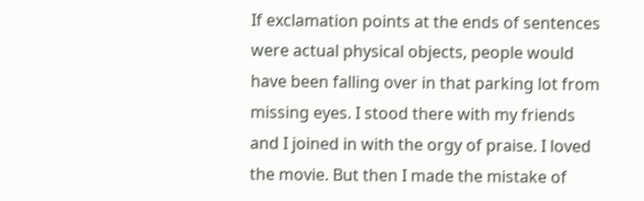If exclamation points at the ends of sentences were actual physical objects, people would have been falling over in that parking lot from missing eyes. I stood there with my friends and I joined in with the orgy of praise. I loved the movie. But then I made the mistake of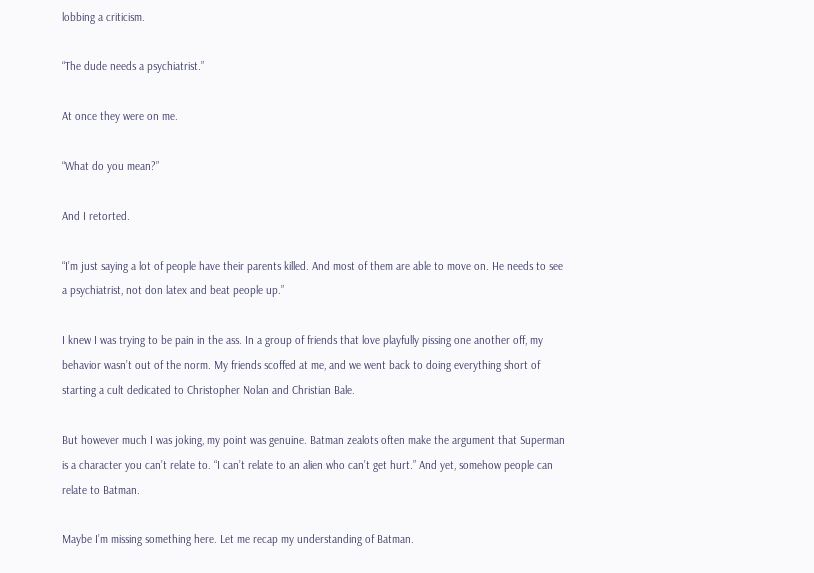lobbing a criticism.

“The dude needs a psychiatrist.”

At once they were on me.

“What do you mean?”

And I retorted.

“I’m just saying a lot of people have their parents killed. And most of them are able to move on. He needs to see a psychiatrist, not don latex and beat people up.”

I knew I was trying to be pain in the ass. In a group of friends that love playfully pissing one another off, my behavior wasn’t out of the norm. My friends scoffed at me, and we went back to doing everything short of starting a cult dedicated to Christopher Nolan and Christian Bale.

But however much I was joking, my point was genuine. Batman zealots often make the argument that Superman is a character you can’t relate to. “I can’t relate to an alien who can’t get hurt.” And yet, somehow people can relate to Batman.

Maybe I’m missing something here. Let me recap my understanding of Batman.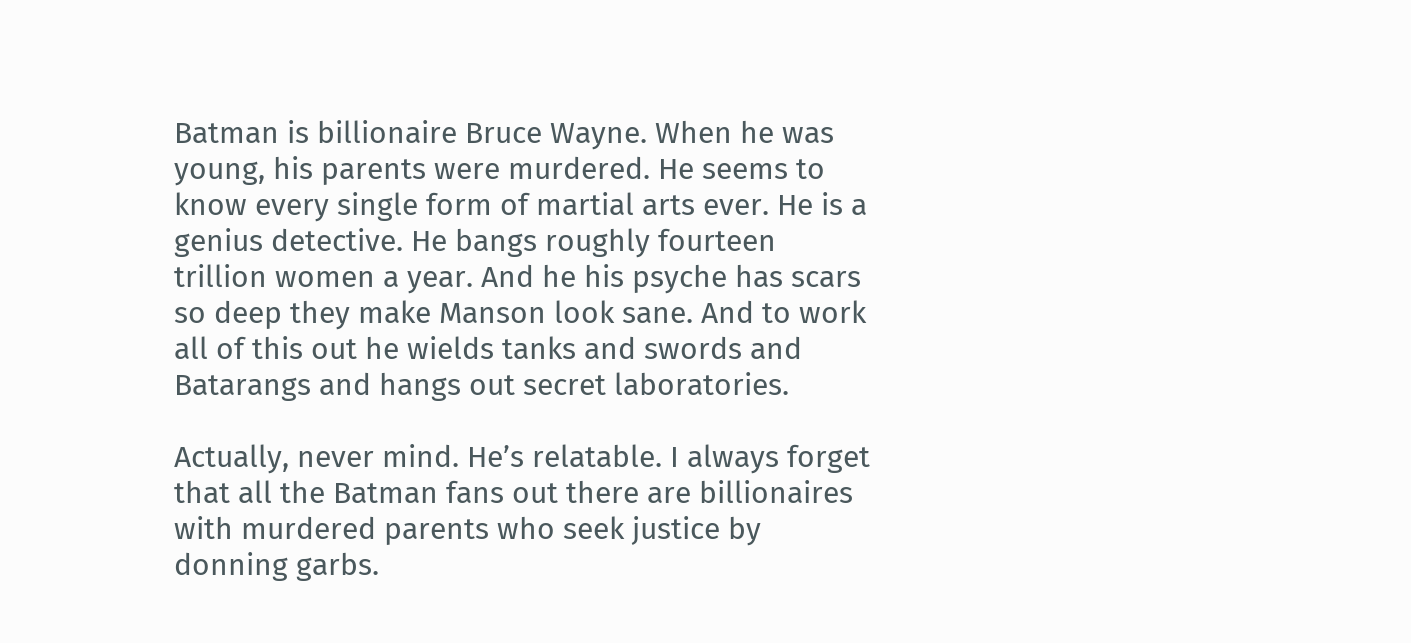Batman is billionaire Bruce Wayne. When he was young, his parents were murdered. He seems to know every single form of martial arts ever. He is a genius detective. He bangs roughly fourteen trillion women a year. And he his psyche has scars so deep they make Manson look sane. And to work all of this out he wields tanks and swords and Batarangs and hangs out secret laboratories.

Actually, never mind. He’s relatable. I always forget that all the Batman fans out there are billionaires with murdered parents who seek justice by donning garbs.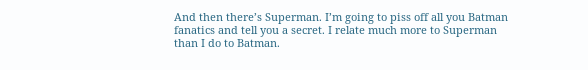And then there’s Superman. I’m going to piss off all you Batman fanatics and tell you a secret. I relate much more to Superman than I do to Batman.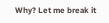Why? Let me break it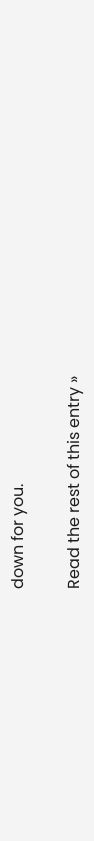down for you.

Read the rest of this entry »